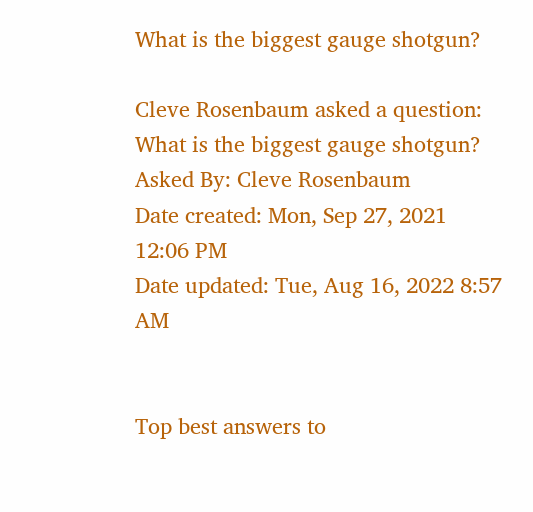What is the biggest gauge shotgun?

Cleve Rosenbaum asked a question: What is the biggest gauge shotgun?
Asked By: Cleve Rosenbaum
Date created: Mon, Sep 27, 2021 12:06 PM
Date updated: Tue, Aug 16, 2022 8:57 AM


Top best answers to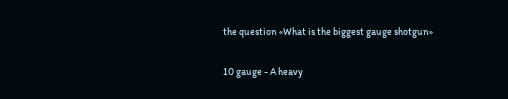the question «What is the biggest gauge shotgun»

10 gauge - A heavy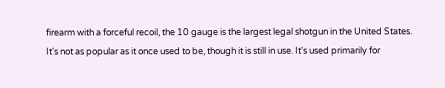firearm with a forceful recoil, the 10 gauge is the largest legal shotgun in the United States. It's not as popular as it once used to be, though it is still in use. It's used primarily for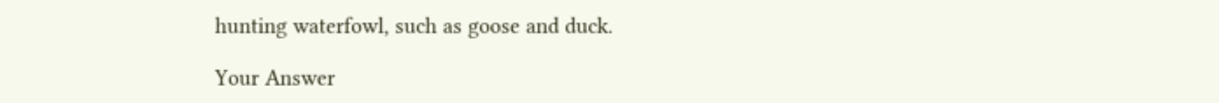hunting waterfowl, such as goose and duck.

Your Answer